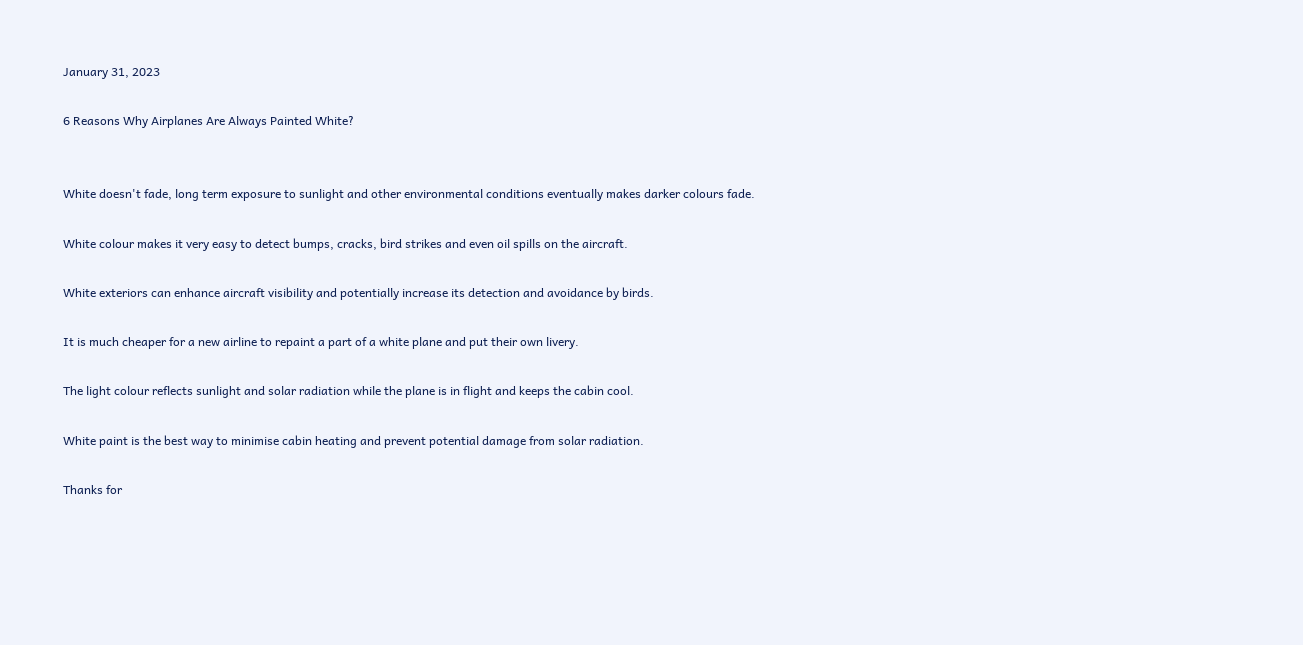January 31, 2023

6 Reasons Why Airplanes Are Always Painted White?


White doesn't fade, long term exposure to sunlight and other environmental conditions eventually makes darker colours fade.

White colour makes it very easy to detect bumps, cracks, bird strikes and even oil spills on the aircraft.

White exteriors can enhance aircraft visibility and potentially increase its detection and avoidance by birds.

It is much cheaper for a new airline to repaint a part of a white plane and put their own livery.

The light colour reflects sunlight and solar radiation while the plane is in flight and keeps the cabin cool.

White paint is the best way to minimise cabin heating and prevent potential damage from solar radiation.

Thanks for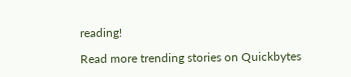reading!

Read more trending stories on Quickbytes